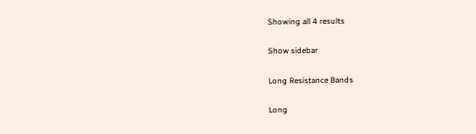Showing all 4 results

Show sidebar

Long Resistance Bands

Long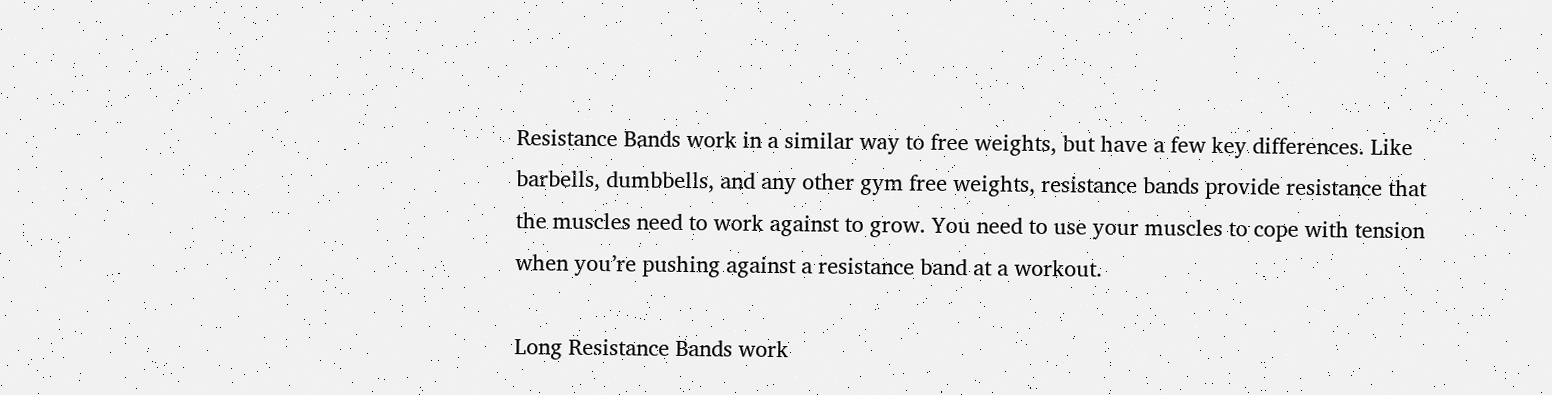Resistance Bands work in a similar way to free weights, but have a few key differences. Like barbells, dumbbells, and any other gym free weights, resistance bands provide resistance that the muscles need to work against to grow. You need to use your muscles to cope with tension when you’re pushing against a resistance band at a workout.

Long Resistance Bands work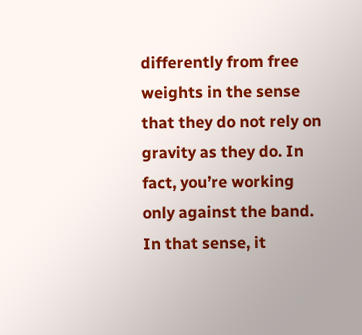differently from free weights in the sense that they do not rely on gravity as they do. In fact, you’re working only against the band. In that sense, it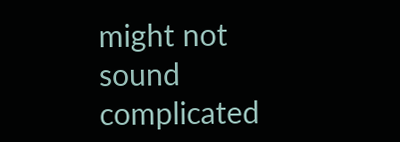might not sound complicated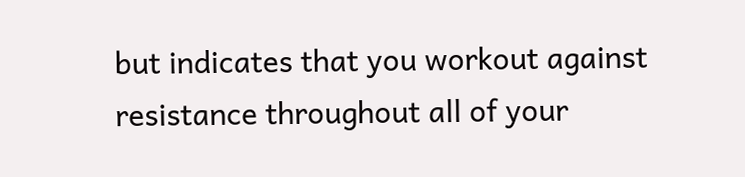but indicates that you workout against resistance throughout all of your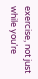exercise, not just while you’re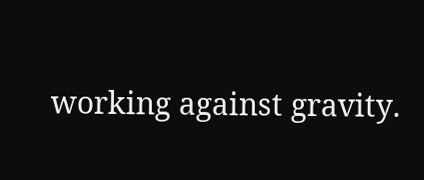working against gravity.